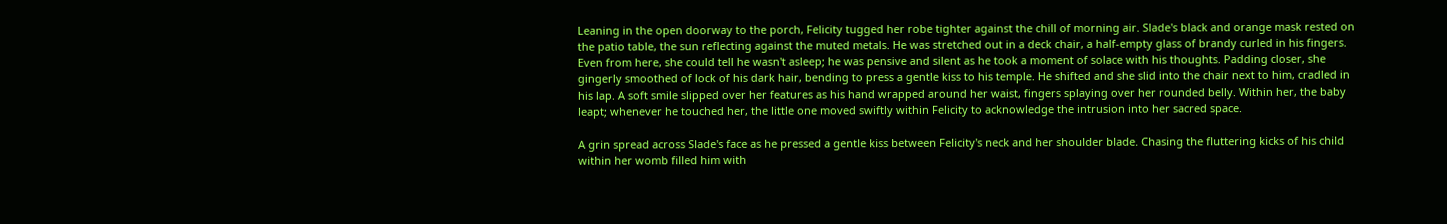Leaning in the open doorway to the porch, Felicity tugged her robe tighter against the chill of morning air. Slade's black and orange mask rested on the patio table, the sun reflecting against the muted metals. He was stretched out in a deck chair, a half-empty glass of brandy curled in his fingers. Even from here, she could tell he wasn't asleep; he was pensive and silent as he took a moment of solace with his thoughts. Padding closer, she gingerly smoothed of lock of his dark hair, bending to press a gentle kiss to his temple. He shifted and she slid into the chair next to him, cradled in his lap. A soft smile slipped over her features as his hand wrapped around her waist, fingers splaying over her rounded belly. Within her, the baby leapt; whenever he touched her, the little one moved swiftly within Felicity to acknowledge the intrusion into her sacred space.

A grin spread across Slade's face as he pressed a gentle kiss between Felicity's neck and her shoulder blade. Chasing the fluttering kicks of his child within her womb filled him with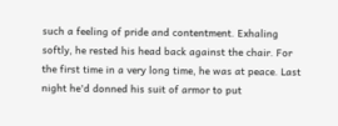such a feeling of pride and contentment. Exhaling softly, he rested his head back against the chair. For the first time in a very long time, he was at peace. Last night he'd donned his suit of armor to put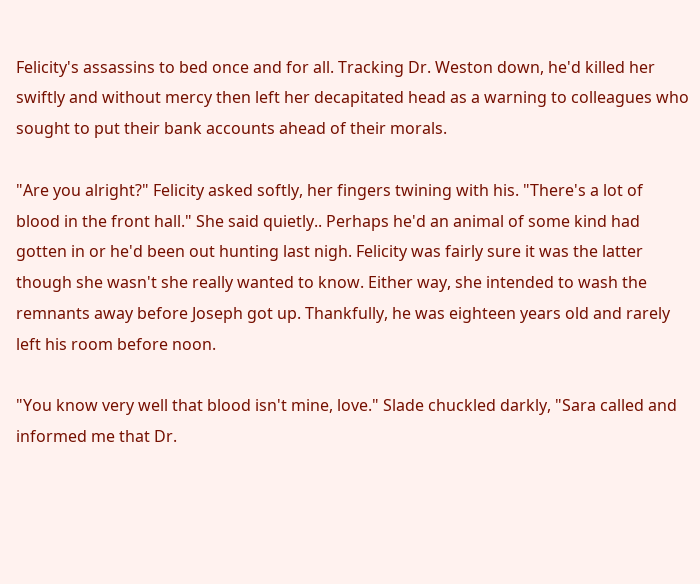Felicity's assassins to bed once and for all. Tracking Dr. Weston down, he'd killed her swiftly and without mercy then left her decapitated head as a warning to colleagues who sought to put their bank accounts ahead of their morals.

"Are you alright?" Felicity asked softly, her fingers twining with his. "There's a lot of blood in the front hall." She said quietly.. Perhaps he'd an animal of some kind had gotten in or he'd been out hunting last nigh. Felicity was fairly sure it was the latter though she wasn't she really wanted to know. Either way, she intended to wash the remnants away before Joseph got up. Thankfully, he was eighteen years old and rarely left his room before noon.

"You know very well that blood isn't mine, love." Slade chuckled darkly, "Sara called and informed me that Dr.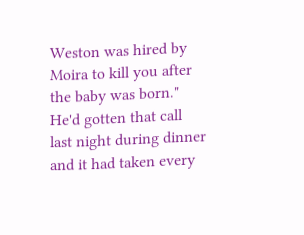Weston was hired by Moira to kill you after the baby was born." He'd gotten that call last night during dinner and it had taken every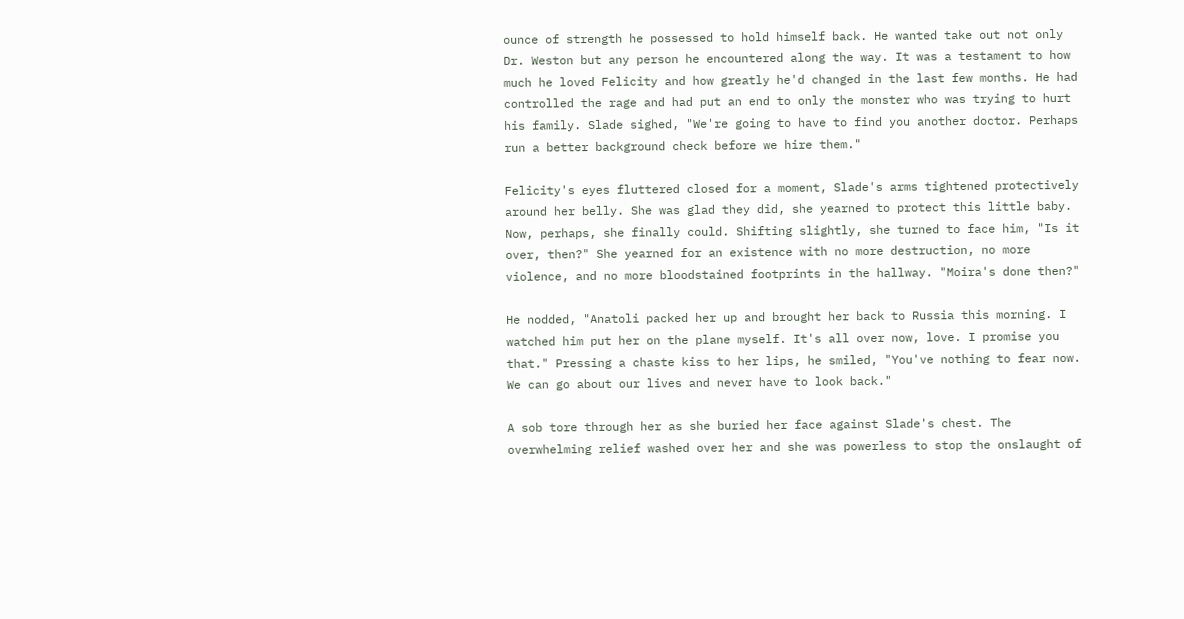ounce of strength he possessed to hold himself back. He wanted take out not only Dr. Weston but any person he encountered along the way. It was a testament to how much he loved Felicity and how greatly he'd changed in the last few months. He had controlled the rage and had put an end to only the monster who was trying to hurt his family. Slade sighed, "We're going to have to find you another doctor. Perhaps run a better background check before we hire them."

Felicity's eyes fluttered closed for a moment, Slade's arms tightened protectively around her belly. She was glad they did, she yearned to protect this little baby. Now, perhaps, she finally could. Shifting slightly, she turned to face him, "Is it over, then?" She yearned for an existence with no more destruction, no more violence, and no more bloodstained footprints in the hallway. "Moira's done then?"

He nodded, "Anatoli packed her up and brought her back to Russia this morning. I watched him put her on the plane myself. It's all over now, love. I promise you that." Pressing a chaste kiss to her lips, he smiled, "You've nothing to fear now. We can go about our lives and never have to look back."

A sob tore through her as she buried her face against Slade's chest. The overwhelming relief washed over her and she was powerless to stop the onslaught of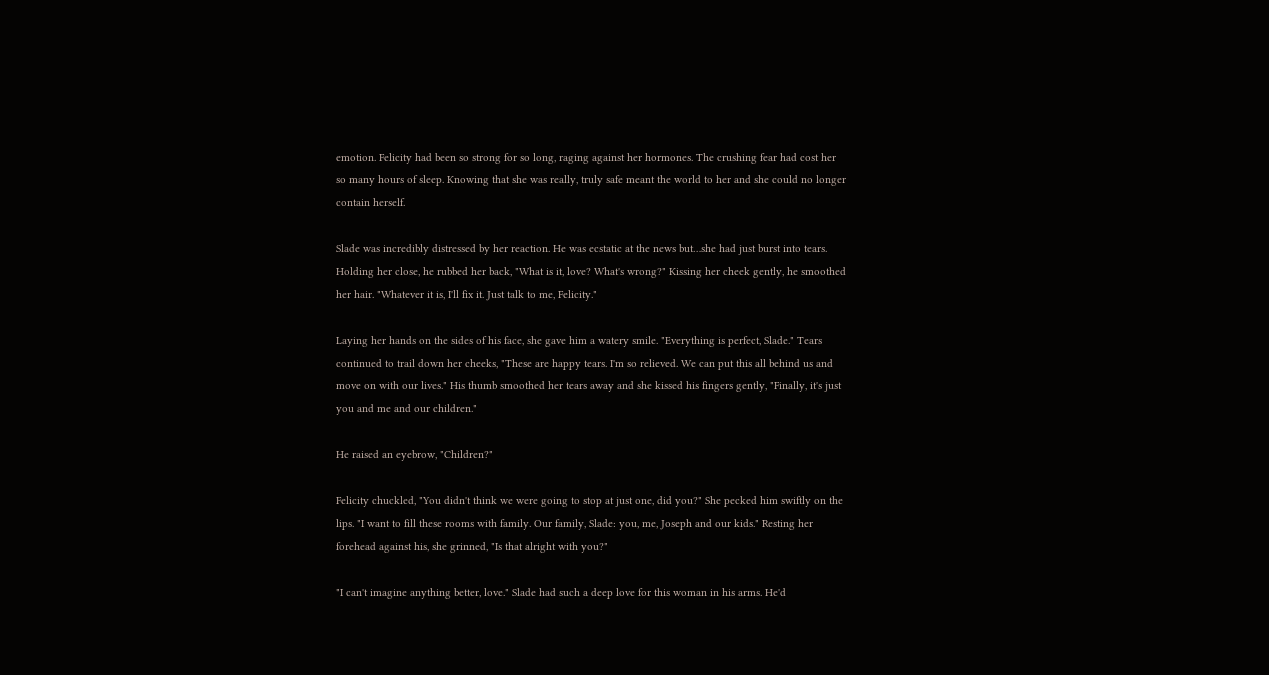emotion. Felicity had been so strong for so long, raging against her hormones. The crushing fear had cost her so many hours of sleep. Knowing that she was really, truly safe meant the world to her and she could no longer contain herself.

Slade was incredibly distressed by her reaction. He was ecstatic at the news but…she had just burst into tears. Holding her close, he rubbed her back, "What is it, love? What's wrong?" Kissing her cheek gently, he smoothed her hair. "Whatever it is, I'll fix it. Just talk to me, Felicity."

Laying her hands on the sides of his face, she gave him a watery smile. "Everything is perfect, Slade." Tears continued to trail down her cheeks, "These are happy tears. I'm so relieved. We can put this all behind us and move on with our lives." His thumb smoothed her tears away and she kissed his fingers gently, "Finally, it's just you and me and our children."

He raised an eyebrow, "Children?"

Felicity chuckled, "You didn't think we were going to stop at just one, did you?" She pecked him swiftly on the lips. "I want to fill these rooms with family. Our family, Slade: you, me, Joseph and our kids." Resting her forehead against his, she grinned, "Is that alright with you?"

"I can't imagine anything better, love." Slade had such a deep love for this woman in his arms. He'd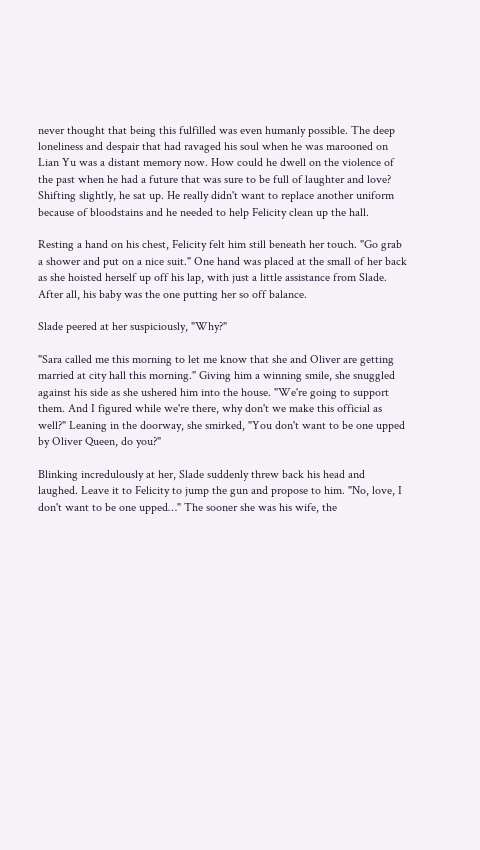never thought that being this fulfilled was even humanly possible. The deep loneliness and despair that had ravaged his soul when he was marooned on Lian Yu was a distant memory now. How could he dwell on the violence of the past when he had a future that was sure to be full of laughter and love? Shifting slightly, he sat up. He really didn't want to replace another uniform because of bloodstains and he needed to help Felicity clean up the hall.

Resting a hand on his chest, Felicity felt him still beneath her touch. "Go grab a shower and put on a nice suit." One hand was placed at the small of her back as she hoisted herself up off his lap, with just a little assistance from Slade. After all, his baby was the one putting her so off balance.

Slade peered at her suspiciously, "Why?"

"Sara called me this morning to let me know that she and Oliver are getting married at city hall this morning." Giving him a winning smile, she snuggled against his side as she ushered him into the house. "We're going to support them. And I figured while we're there, why don't we make this official as well?" Leaning in the doorway, she smirked, "You don't want to be one upped by Oliver Queen, do you?"

Blinking incredulously at her, Slade suddenly threw back his head and laughed. Leave it to Felicity to jump the gun and propose to him. "No, love, I don't want to be one upped…" The sooner she was his wife, the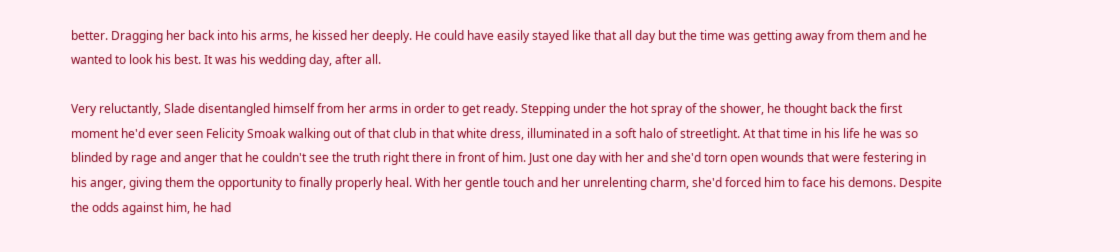better. Dragging her back into his arms, he kissed her deeply. He could have easily stayed like that all day but the time was getting away from them and he wanted to look his best. It was his wedding day, after all.

Very reluctantly, Slade disentangled himself from her arms in order to get ready. Stepping under the hot spray of the shower, he thought back the first moment he'd ever seen Felicity Smoak walking out of that club in that white dress, illuminated in a soft halo of streetlight. At that time in his life he was so blinded by rage and anger that he couldn't see the truth right there in front of him. Just one day with her and she'd torn open wounds that were festering in his anger, giving them the opportunity to finally properly heal. With her gentle touch and her unrelenting charm, she'd forced him to face his demons. Despite the odds against him, he had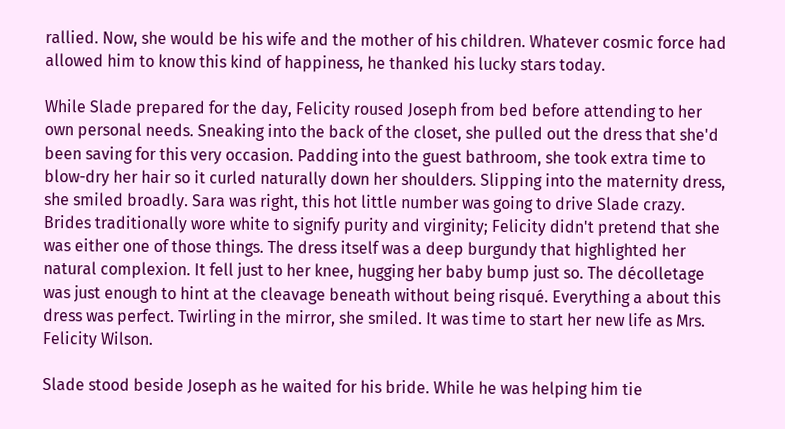rallied. Now, she would be his wife and the mother of his children. Whatever cosmic force had allowed him to know this kind of happiness, he thanked his lucky stars today.

While Slade prepared for the day, Felicity roused Joseph from bed before attending to her own personal needs. Sneaking into the back of the closet, she pulled out the dress that she'd been saving for this very occasion. Padding into the guest bathroom, she took extra time to blow-dry her hair so it curled naturally down her shoulders. Slipping into the maternity dress, she smiled broadly. Sara was right, this hot little number was going to drive Slade crazy. Brides traditionally wore white to signify purity and virginity; Felicity didn't pretend that she was either one of those things. The dress itself was a deep burgundy that highlighted her natural complexion. It fell just to her knee, hugging her baby bump just so. The décolletage was just enough to hint at the cleavage beneath without being risqué. Everything a about this dress was perfect. Twirling in the mirror, she smiled. It was time to start her new life as Mrs. Felicity Wilson.

Slade stood beside Joseph as he waited for his bride. While he was helping him tie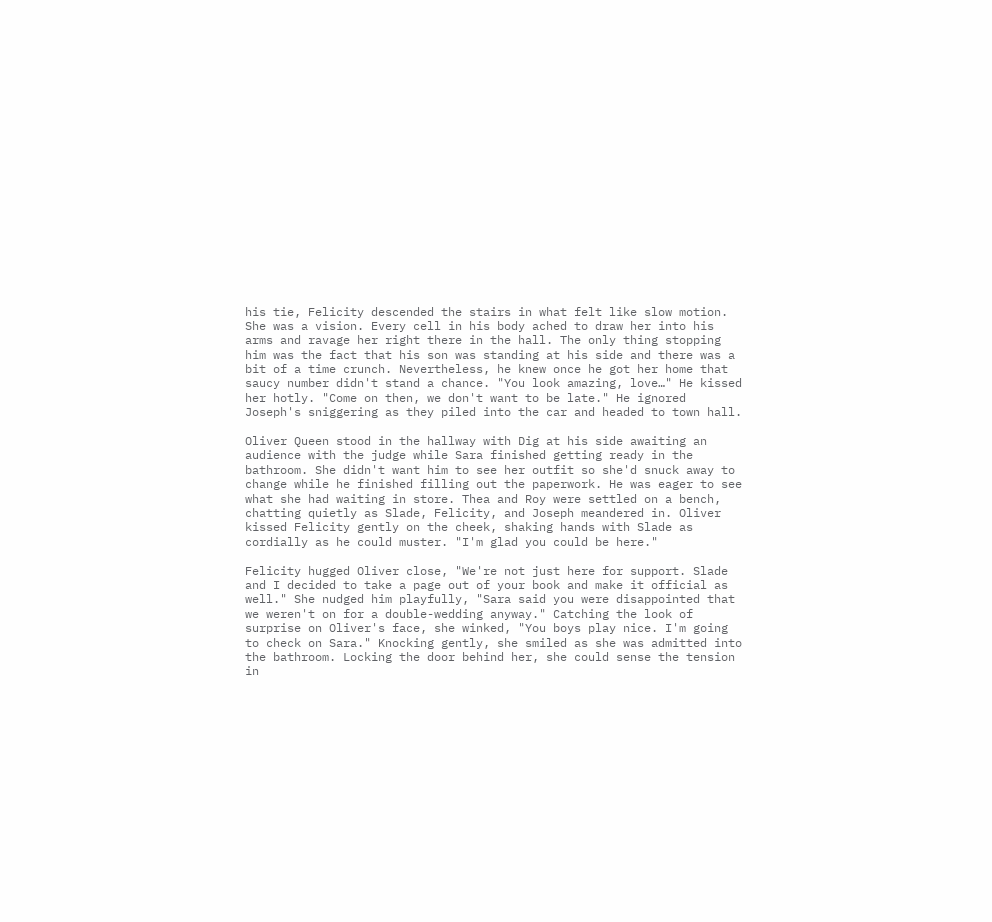his tie, Felicity descended the stairs in what felt like slow motion. She was a vision. Every cell in his body ached to draw her into his arms and ravage her right there in the hall. The only thing stopping him was the fact that his son was standing at his side and there was a bit of a time crunch. Nevertheless, he knew once he got her home that saucy number didn't stand a chance. "You look amazing, love…" He kissed her hotly. "Come on then, we don't want to be late." He ignored Joseph's sniggering as they piled into the car and headed to town hall.

Oliver Queen stood in the hallway with Dig at his side awaiting an audience with the judge while Sara finished getting ready in the bathroom. She didn't want him to see her outfit so she'd snuck away to change while he finished filling out the paperwork. He was eager to see what she had waiting in store. Thea and Roy were settled on a bench, chatting quietly as Slade, Felicity, and Joseph meandered in. Oliver kissed Felicity gently on the cheek, shaking hands with Slade as cordially as he could muster. "I'm glad you could be here."

Felicity hugged Oliver close, "We're not just here for support. Slade and I decided to take a page out of your book and make it official as well." She nudged him playfully, "Sara said you were disappointed that we weren't on for a double-wedding anyway." Catching the look of surprise on Oliver's face, she winked, "You boys play nice. I'm going to check on Sara." Knocking gently, she smiled as she was admitted into the bathroom. Locking the door behind her, she could sense the tension in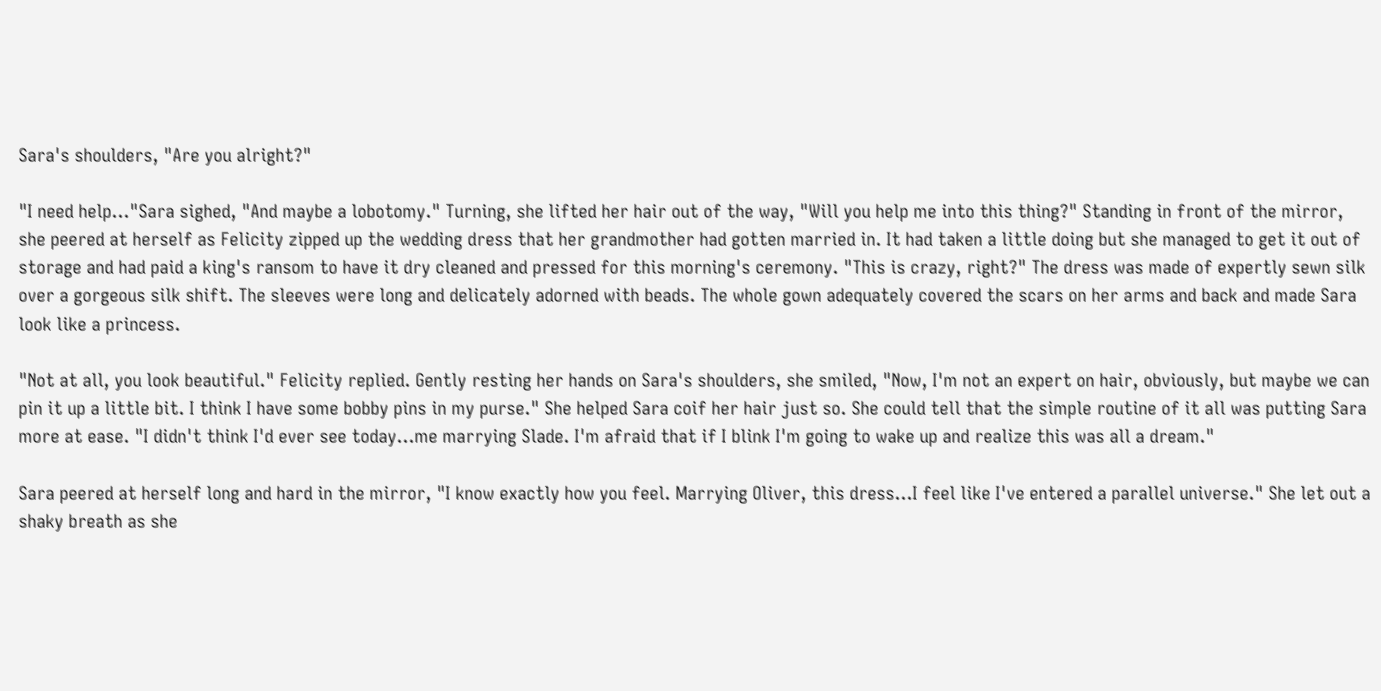Sara's shoulders, "Are you alright?"

"I need help…"Sara sighed, "And maybe a lobotomy." Turning, she lifted her hair out of the way, "Will you help me into this thing?" Standing in front of the mirror, she peered at herself as Felicity zipped up the wedding dress that her grandmother had gotten married in. It had taken a little doing but she managed to get it out of storage and had paid a king's ransom to have it dry cleaned and pressed for this morning's ceremony. "This is crazy, right?" The dress was made of expertly sewn silk over a gorgeous silk shift. The sleeves were long and delicately adorned with beads. The whole gown adequately covered the scars on her arms and back and made Sara look like a princess.

"Not at all, you look beautiful." Felicity replied. Gently resting her hands on Sara's shoulders, she smiled, "Now, I'm not an expert on hair, obviously, but maybe we can pin it up a little bit. I think I have some bobby pins in my purse." She helped Sara coif her hair just so. She could tell that the simple routine of it all was putting Sara more at ease. "I didn't think I'd ever see today…me marrying Slade. I'm afraid that if I blink I'm going to wake up and realize this was all a dream."

Sara peered at herself long and hard in the mirror, "I know exactly how you feel. Marrying Oliver, this dress…I feel like I've entered a parallel universe." She let out a shaky breath as she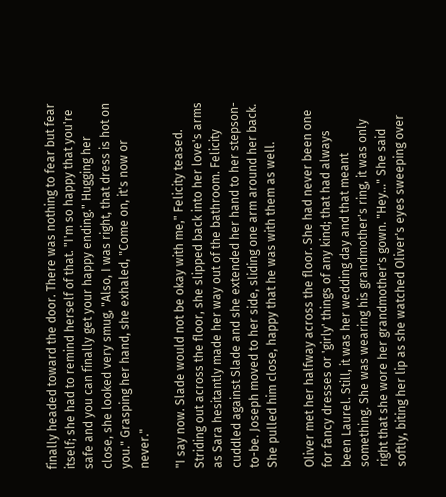finally headed toward the door. There was nothing to fear but fear itself; she had to remind herself of that. "I'm so happy that you're safe and you can finally get your happy ending." Hugging her close, she looked very smug, "Also, I was right, that dress is hot on you." Grasping her hand, she exhaled, "Come on, it's now or never."

"I say now. Slade would not be okay with me," Felicity teased. Striding out across the floor, she slipped back into her love's arms as Sara hesitantly made her way out of the bathroom. Felicity cuddled against Slade and she extended her hand to her stepson-to-be. Joseph moved to her side, sliding one arm around her back. She pulled him close, happy that he was with them as well.

Oliver met her halfway across the floor. She had never been one for fancy dresses or 'girly' things of any kind; that had always been Laurel. Still, it was her wedding day and that meant something. She was wearing his grandmother's ring, it was only right that she wore her grandmother's gown. "Hey…" She said softly, biting her lip as she watched Oliver's eyes sweeping over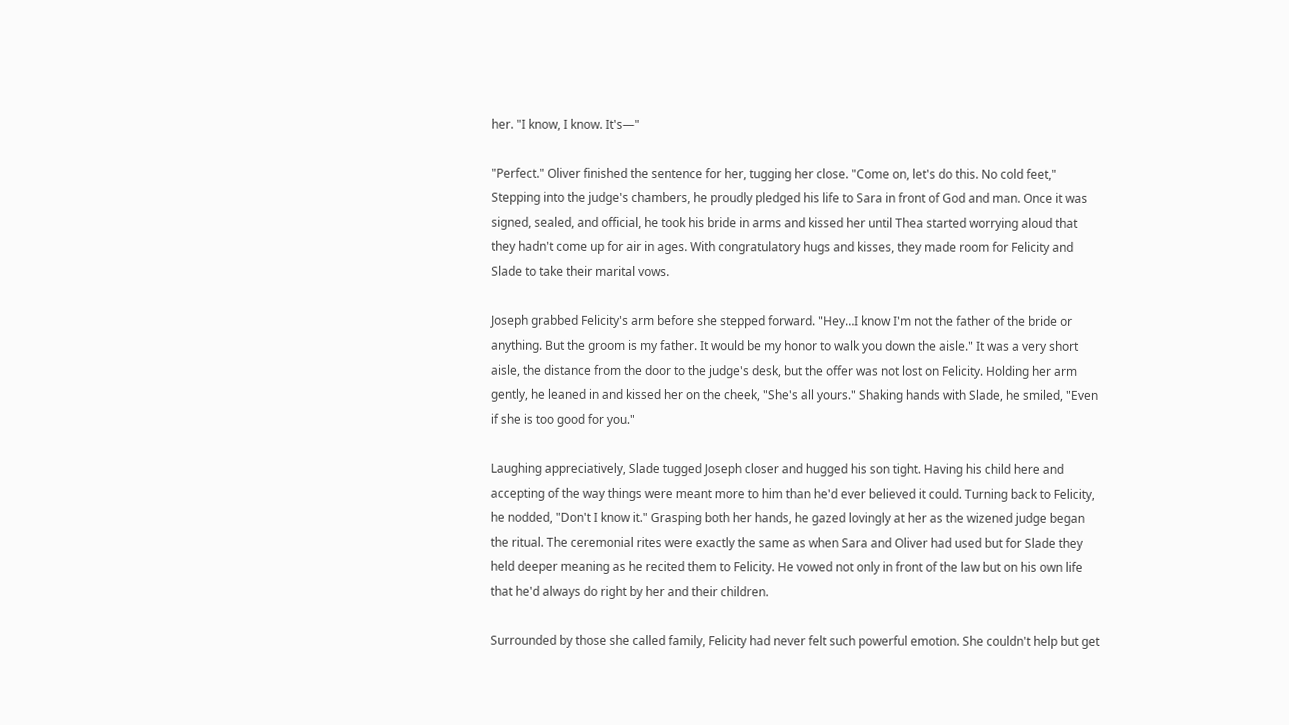her. "I know, I know. It's—"

"Perfect." Oliver finished the sentence for her, tugging her close. "Come on, let's do this. No cold feet," Stepping into the judge's chambers, he proudly pledged his life to Sara in front of God and man. Once it was signed, sealed, and official, he took his bride in arms and kissed her until Thea started worrying aloud that they hadn't come up for air in ages. With congratulatory hugs and kisses, they made room for Felicity and Slade to take their marital vows.

Joseph grabbed Felicity's arm before she stepped forward. "Hey…I know I'm not the father of the bride or anything. But the groom is my father. It would be my honor to walk you down the aisle." It was a very short aisle, the distance from the door to the judge's desk, but the offer was not lost on Felicity. Holding her arm gently, he leaned in and kissed her on the cheek, "She's all yours." Shaking hands with Slade, he smiled, "Even if she is too good for you."

Laughing appreciatively, Slade tugged Joseph closer and hugged his son tight. Having his child here and accepting of the way things were meant more to him than he'd ever believed it could. Turning back to Felicity, he nodded, "Don't I know it." Grasping both her hands, he gazed lovingly at her as the wizened judge began the ritual. The ceremonial rites were exactly the same as when Sara and Oliver had used but for Slade they held deeper meaning as he recited them to Felicity. He vowed not only in front of the law but on his own life that he'd always do right by her and their children.

Surrounded by those she called family, Felicity had never felt such powerful emotion. She couldn't help but get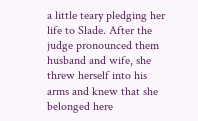a little teary pledging her life to Slade. After the judge pronounced them husband and wife, she threw herself into his arms and knew that she belonged here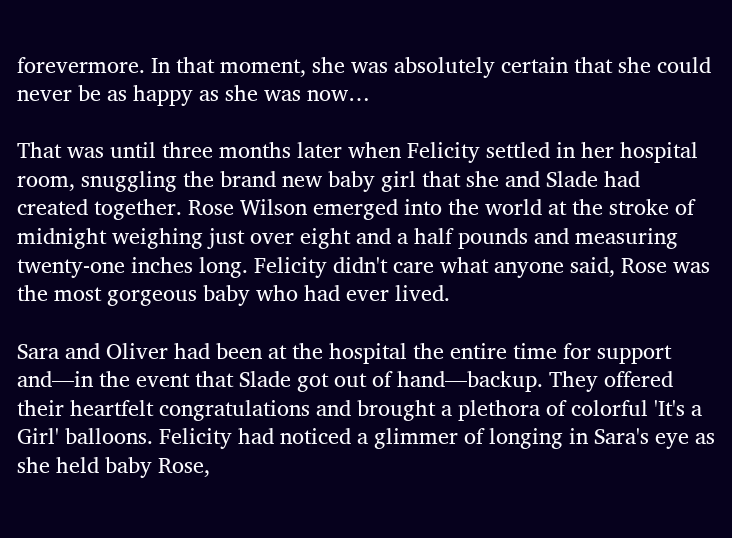forevermore. In that moment, she was absolutely certain that she could never be as happy as she was now…

That was until three months later when Felicity settled in her hospital room, snuggling the brand new baby girl that she and Slade had created together. Rose Wilson emerged into the world at the stroke of midnight weighing just over eight and a half pounds and measuring twenty-one inches long. Felicity didn't care what anyone said, Rose was the most gorgeous baby who had ever lived.

Sara and Oliver had been at the hospital the entire time for support and—in the event that Slade got out of hand—backup. They offered their heartfelt congratulations and brought a plethora of colorful 'It's a Girl' balloons. Felicity had noticed a glimmer of longing in Sara's eye as she held baby Rose,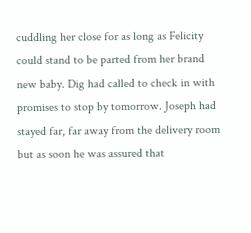cuddling her close for as long as Felicity could stand to be parted from her brand new baby. Dig had called to check in with promises to stop by tomorrow. Joseph had stayed far, far away from the delivery room but as soon he was assured that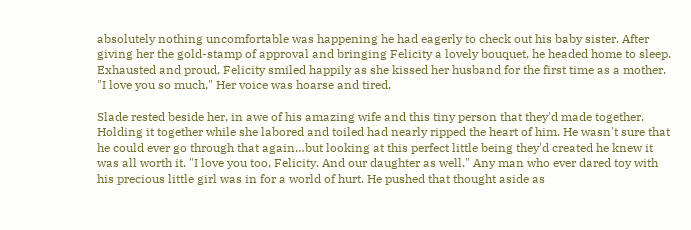absolutely nothing uncomfortable was happening he had eagerly to check out his baby sister. After giving her the gold-stamp of approval and bringing Felicity a lovely bouquet, he headed home to sleep. Exhausted and proud, Felicity smiled happily as she kissed her husband for the first time as a mother. "I love you so much," Her voice was hoarse and tired.

Slade rested beside her, in awe of his amazing wife and this tiny person that they'd made together. Holding it together while she labored and toiled had nearly ripped the heart of him. He wasn't sure that he could ever go through that again…but looking at this perfect little being they'd created he knew it was all worth it. "I love you too, Felicity. And our daughter as well." Any man who ever dared toy with his precious little girl was in for a world of hurt. He pushed that thought aside as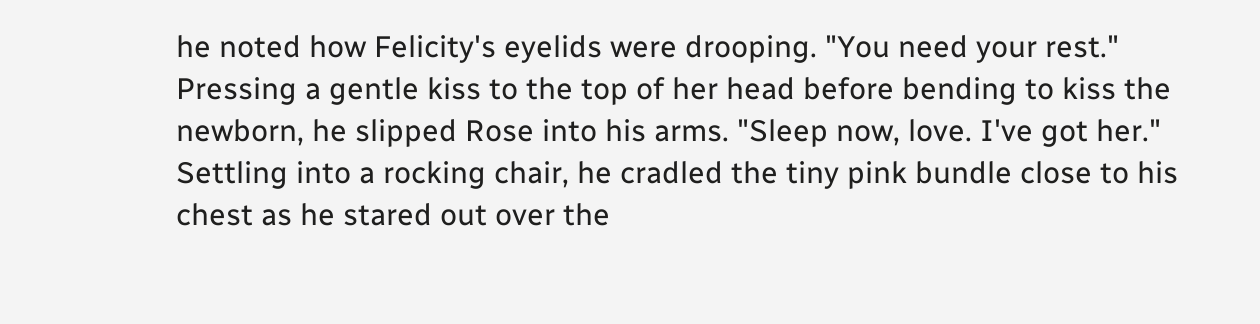he noted how Felicity's eyelids were drooping. "You need your rest." Pressing a gentle kiss to the top of her head before bending to kiss the newborn, he slipped Rose into his arms. "Sleep now, love. I've got her." Settling into a rocking chair, he cradled the tiny pink bundle close to his chest as he stared out over the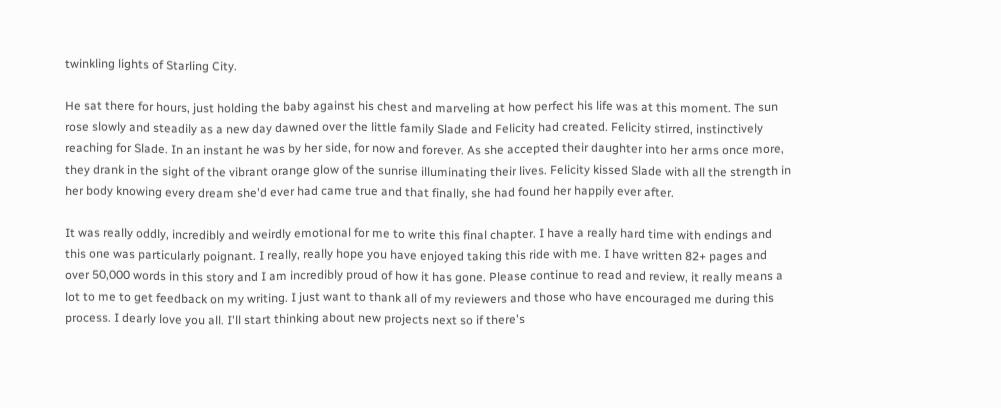twinkling lights of Starling City.

He sat there for hours, just holding the baby against his chest and marveling at how perfect his life was at this moment. The sun rose slowly and steadily as a new day dawned over the little family Slade and Felicity had created. Felicity stirred, instinctively reaching for Slade. In an instant he was by her side, for now and forever. As she accepted their daughter into her arms once more, they drank in the sight of the vibrant orange glow of the sunrise illuminating their lives. Felicity kissed Slade with all the strength in her body knowing every dream she'd ever had came true and that finally, she had found her happily ever after.

It was really oddly, incredibly and weirdly emotional for me to write this final chapter. I have a really hard time with endings and this one was particularly poignant. I really, really hope you have enjoyed taking this ride with me. I have written 82+ pages and over 50,000 words in this story and I am incredibly proud of how it has gone. Please continue to read and review, it really means a lot to me to get feedback on my writing. I just want to thank all of my reviewers and those who have encouraged me during this process. I dearly love you all. I'll start thinking about new projects next so if there's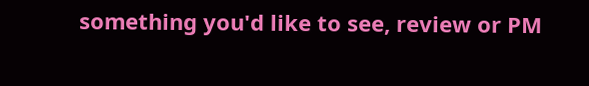something you'd like to see, review or PM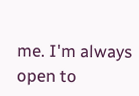me. I'm always open to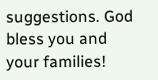suggestions. God bless you and your families!